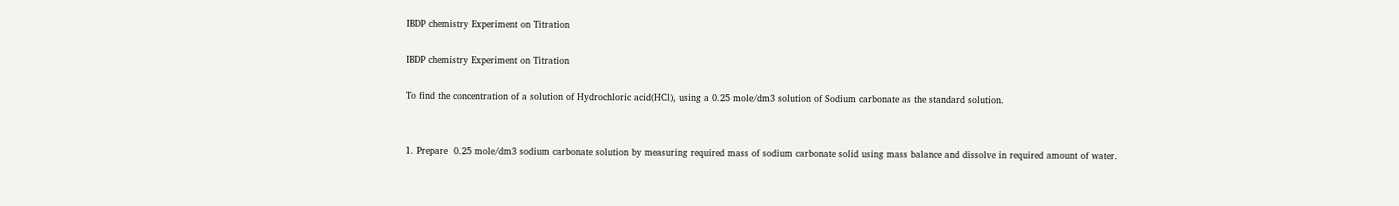IBDP chemistry Experiment on Titration

IBDP chemistry Experiment on Titration

To find the concentration of a solution of Hydrochloric acid(HCl), using a 0.25 mole/dm3 solution of Sodium carbonate as the standard solution.


1. Prepare  0.25 mole/dm3 sodium carbonate solution by measuring required mass of sodium carbonate solid using mass balance and dissolve in required amount of water.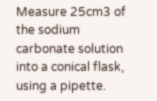Measure 25cm3 of the sodium carbonate solution into a conical flask, using a pipette.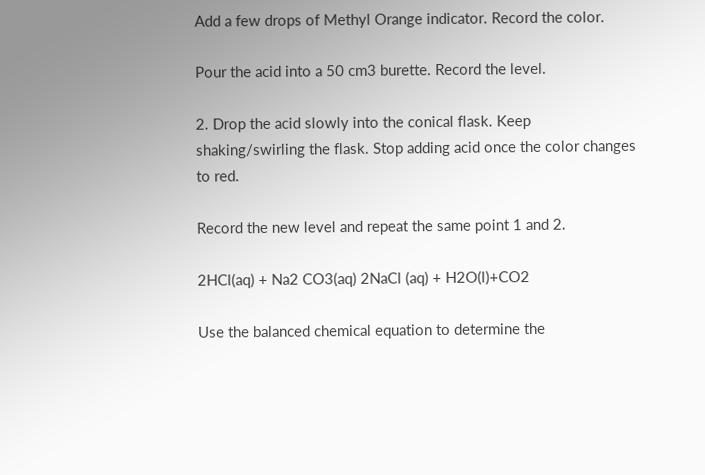Add a few drops of Methyl Orange indicator. Record the color.

Pour the acid into a 50 cm3 burette. Record the level.

2. Drop the acid slowly into the conical flask. Keep shaking/swirling the flask. Stop adding acid once the color changes to red.

Record the new level and repeat the same point 1 and 2.

2HCl(aq) + Na2 CO3(aq) 2NaCl (aq) + H2O(l)+CO2

Use the balanced chemical equation to determine the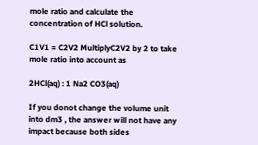mole ratio and calculate the concentration of HCl solution.

C1V1 = C2V2 MultiplyC2V2 by 2 to take mole ratio into account as

2HCl(aq) : 1 Na2 CO3(aq)

If you donot change the volume unit into dm3 , the answer will not have any impact because both sides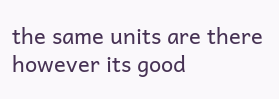the same units are there however its good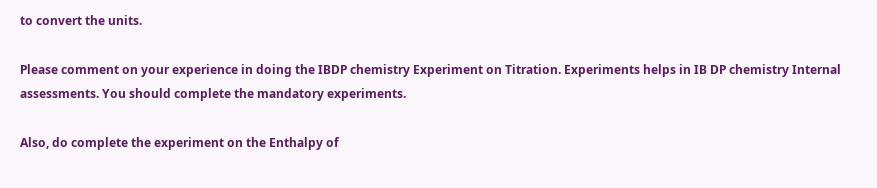to convert the units.

Please comment on your experience in doing the IBDP chemistry Experiment on Titration. Experiments helps in IB DP chemistry Internal assessments. You should complete the mandatory experiments.

Also, do complete the experiment on the Enthalpy of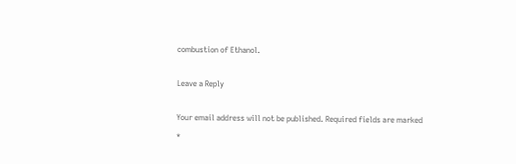combustion of Ethanol.

Leave a Reply

Your email address will not be published. Required fields are marked *